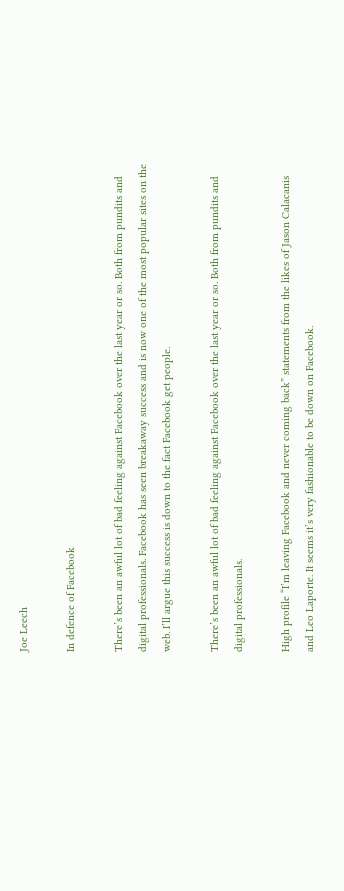Joe Leech

In defence of Facebook

There’s been an awful lot of bad feeling against Facebook over the last year or so. Both from pundits and digital professionals. Facebook has seen breakaway success and is now one of the most popular sites on the web. I’ll argue this success is down to the fact Facebook get people.

There’s been an awful lot of bad feeling against Facebook over the last year or so. Both from pundits and digital professionals.

High profile “I’m leaving Facebook and never coming back” statements from the likes of Jason Calacanis and Leo Laporte. It seems it’s very fashionable to be down on Facebook.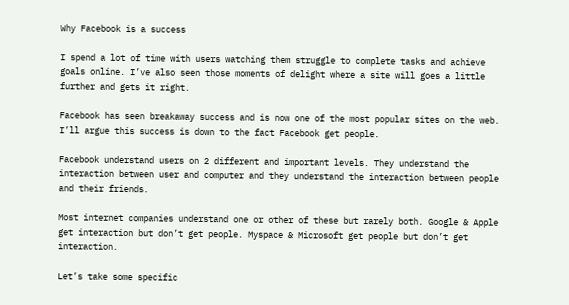Why Facebook is a success

I spend a lot of time with users watching them struggle to complete tasks and achieve goals online. I’ve also seen those moments of delight where a site will goes a little further and gets it right.

Facebook has seen breakaway success and is now one of the most popular sites on the web. I’ll argue this success is down to the fact Facebook get people.

Facebook understand users on 2 different and important levels. They understand the interaction between user and computer and they understand the interaction between people and their friends.

Most internet companies understand one or other of these but rarely both. Google & Apple get interaction but don’t get people. Myspace & Microsoft get people but don’t get interaction.

Let’s take some specific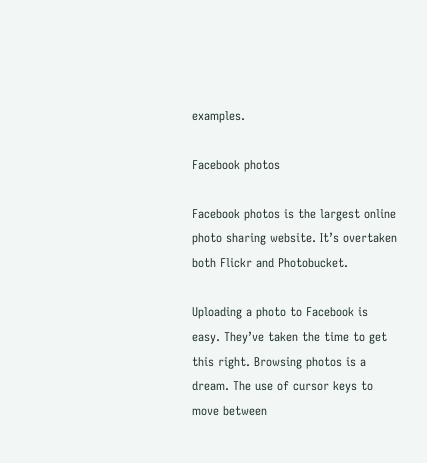examples.

Facebook photos

Facebook photos is the largest online photo sharing website. It’s overtaken both Flickr and Photobucket.

Uploading a photo to Facebook is easy. They’ve taken the time to get this right. Browsing photos is a dream. The use of cursor keys to move between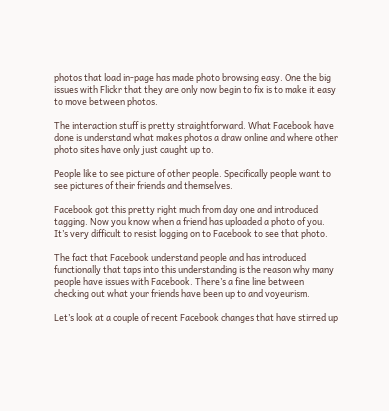photos that load in-page has made photo browsing easy. One the big issues with Flickr that they are only now begin to fix is to make it easy to move between photos.

The interaction stuff is pretty straightforward. What Facebook have done is understand what makes photos a draw online and where other photo sites have only just caught up to.

People like to see picture of other people. Specifically people want to see pictures of their friends and themselves.

Facebook got this pretty right much from day one and introduced tagging. Now you know when a friend has uploaded a photo of you. It’s very difficult to resist logging on to Facebook to see that photo.

The fact that Facebook understand people and has introduced functionally that taps into this understanding is the reason why many people have issues with Facebook. There’s a fine line between checking out what your friends have been up to and voyeurism.

Let’s look at a couple of recent Facebook changes that have stirred up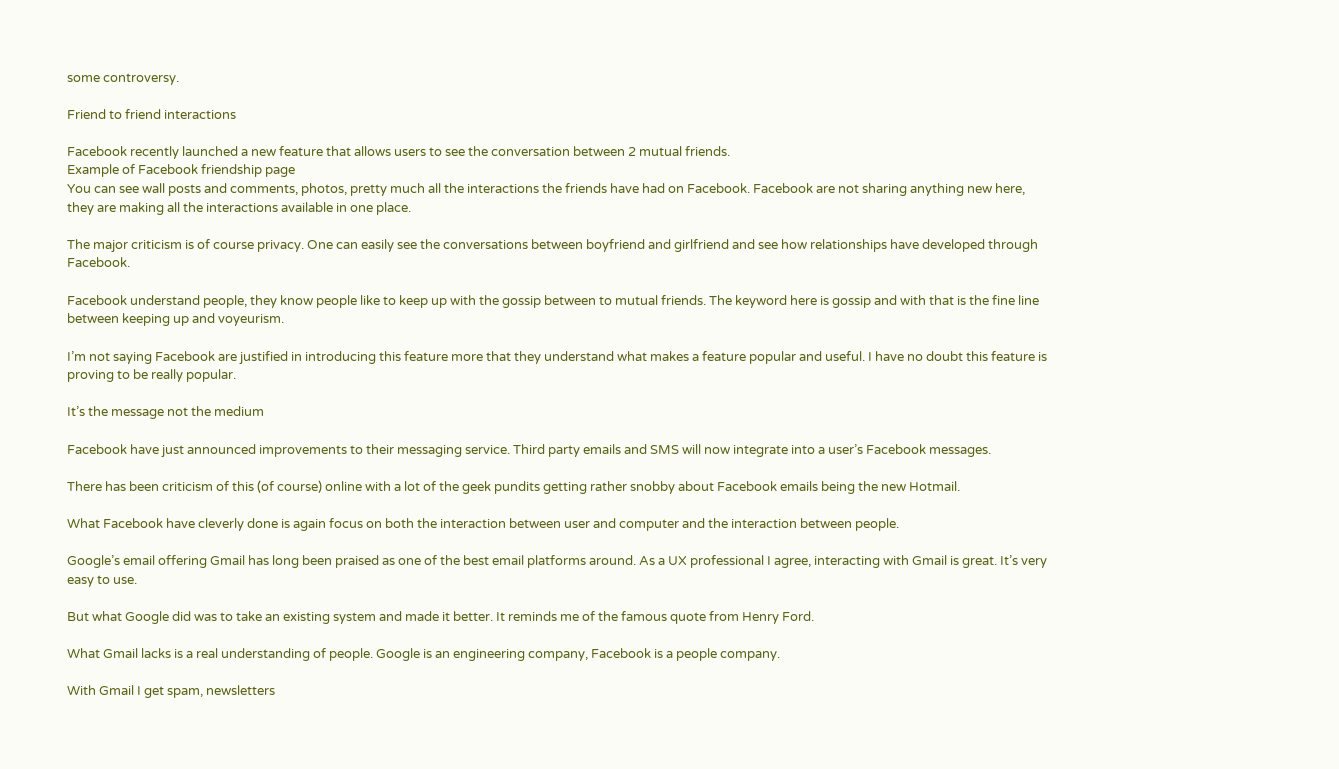some controversy.

Friend to friend interactions

Facebook recently launched a new feature that allows users to see the conversation between 2 mutual friends.
Example of Facebook friendship page
You can see wall posts and comments, photos, pretty much all the interactions the friends have had on Facebook. Facebook are not sharing anything new here, they are making all the interactions available in one place.

The major criticism is of course privacy. One can easily see the conversations between boyfriend and girlfriend and see how relationships have developed through Facebook.

Facebook understand people, they know people like to keep up with the gossip between to mutual friends. The keyword here is gossip and with that is the fine line between keeping up and voyeurism.

I’m not saying Facebook are justified in introducing this feature more that they understand what makes a feature popular and useful. I have no doubt this feature is proving to be really popular.

It’s the message not the medium

Facebook have just announced improvements to their messaging service. Third party emails and SMS will now integrate into a user’s Facebook messages.

There has been criticism of this (of course) online with a lot of the geek pundits getting rather snobby about Facebook emails being the new Hotmail.

What Facebook have cleverly done is again focus on both the interaction between user and computer and the interaction between people.

Google’s email offering Gmail has long been praised as one of the best email platforms around. As a UX professional I agree, interacting with Gmail is great. It’s very easy to use.

But what Google did was to take an existing system and made it better. It reminds me of the famous quote from Henry Ford.

What Gmail lacks is a real understanding of people. Google is an engineering company, Facebook is a people company.

With Gmail I get spam, newsletters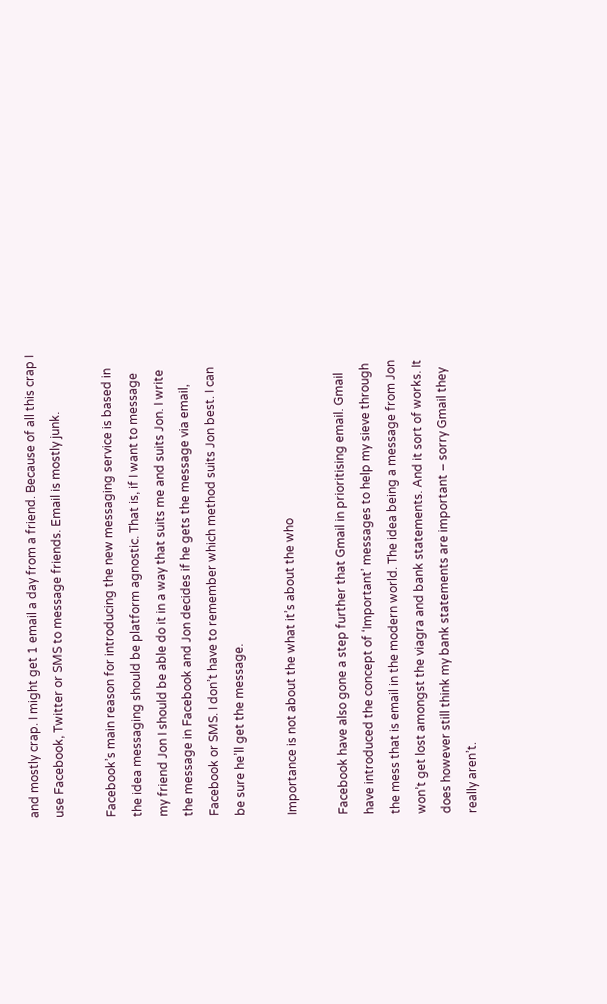and mostly crap. I might get 1 email a day from a friend. Because of all this crap I use Facebook, Twitter or SMS to message friends. Email is mostly junk.

Facebook’s main reason for introducing the new messaging service is based in the idea messaging should be platform agnostic. That is, if I want to message my friend Jon I should be able do it in a way that suits me and suits Jon. I write the message in Facebook and Jon decides if he gets the message via email, Facebook or SMS. I don’t have to remember which method suits Jon best. I can be sure he’ll get the message.

Importance is not about the what it’s about the who

Facebook have also gone a step further that Gmail in prioritising email. Gmail have introduced the concept of ‘Important’ messages to help my sieve through the mess that is email in the modern world. The idea being a message from Jon won’t get lost amongst the viagra and bank statements. And it sort of works. It does however still think my bank statements are important – sorry Gmail they really aren’t.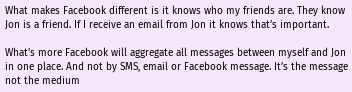What makes Facebook different is it knows who my friends are. They know Jon is a friend. If I receive an email from Jon it knows that’s important.

What’s more Facebook will aggregate all messages between myself and Jon in one place. And not by SMS, email or Facebook message. It’s the message not the medium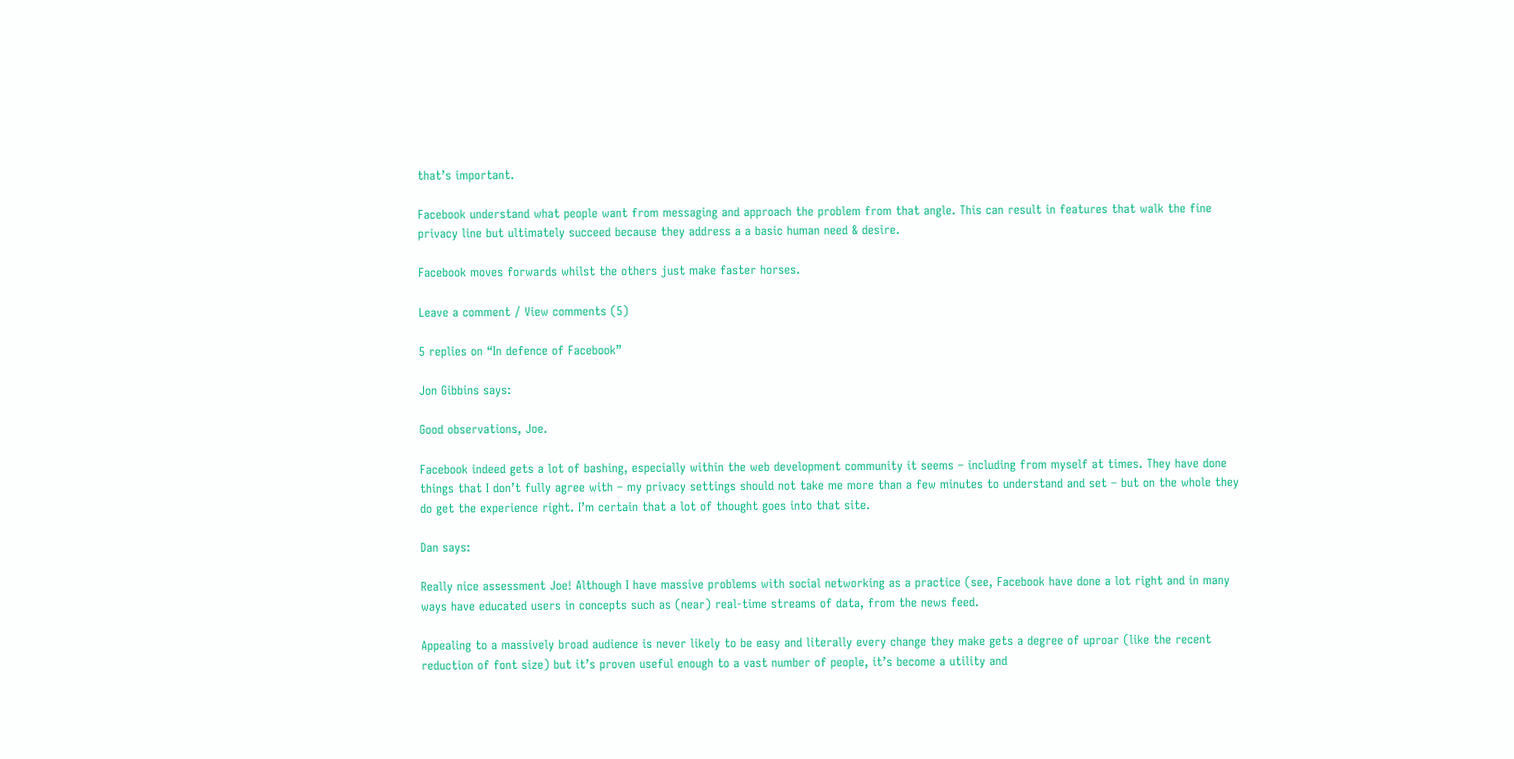that’s important.

Facebook understand what people want from messaging and approach the problem from that angle. This can result in features that walk the fine privacy line but ultimately succeed because they address a a basic human need & desire.

Facebook moves forwards whilst the others just make faster horses.

Leave a comment / View comments (5)

5 replies on “In defence of Facebook”

Jon Gibbins says:

Good observations, Joe.

Facebook indeed gets a lot of bashing, especially within the web development community it seems – including from myself at times. They have done things that I don’t fully agree with – my privacy settings should not take me more than a few minutes to understand and set – but on the whole they do get the experience right. I’m certain that a lot of thought goes into that site.

Dan says:

Really nice assessment Joe! Although I have massive problems with social networking as a practice (see, Facebook have done a lot right and in many ways have educated users in concepts such as (near) real-time streams of data, from the news feed.

Appealing to a massively broad audience is never likely to be easy and literally every change they make gets a degree of uproar (like the recent reduction of font size) but it’s proven useful enough to a vast number of people, it’s become a utility and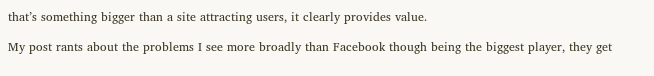that’s something bigger than a site attracting users, it clearly provides value.

My post rants about the problems I see more broadly than Facebook though being the biggest player, they get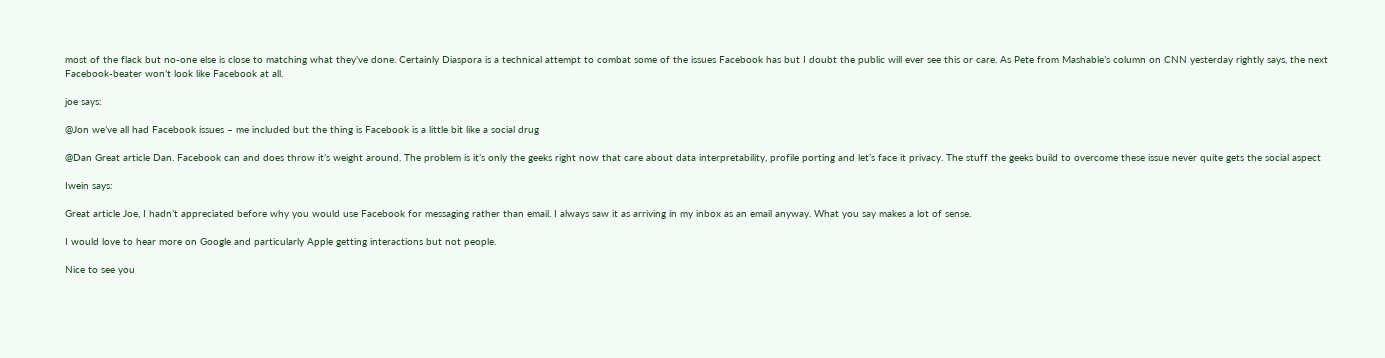most of the flack but no-one else is close to matching what they’ve done. Certainly Diaspora is a technical attempt to combat some of the issues Facebook has but I doubt the public will ever see this or care. As Pete from Mashable’s column on CNN yesterday rightly says, the next Facebook-beater won’t look like Facebook at all.

joe says:

@Jon we’ve all had Facebook issues – me included but the thing is Facebook is a little bit like a social drug

@Dan Great article Dan. Facebook can and does throw it’s weight around. The problem is it’s only the geeks right now that care about data interpretability, profile porting and let’s face it privacy. The stuff the geeks build to overcome these issue never quite gets the social aspect

Iwein says:

Great article Joe, I hadn’t appreciated before why you would use Facebook for messaging rather than email. I always saw it as arriving in my inbox as an email anyway. What you say makes a lot of sense.

I would love to hear more on Google and particularly Apple getting interactions but not people.

Nice to see you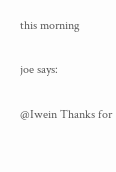this morning

joe says:

@Iwein Thanks for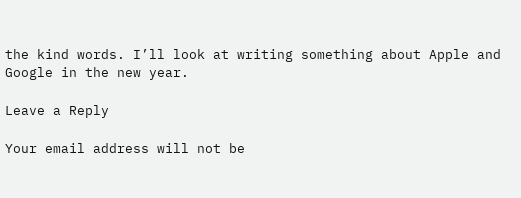the kind words. I’ll look at writing something about Apple and Google in the new year.

Leave a Reply

Your email address will not be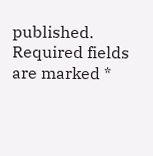published. Required fields are marked *